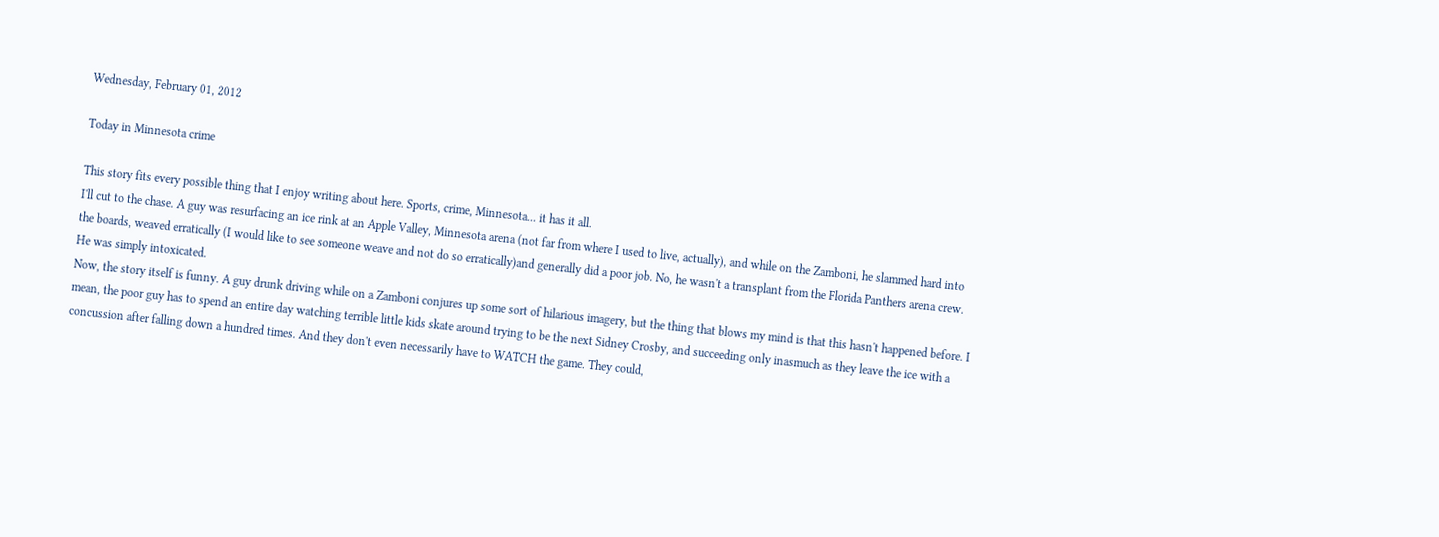Wednesday, February 01, 2012

Today in Minnesota crime

This story fits every possible thing that I enjoy writing about here. Sports, crime, Minnesota... it has it all.
I'll cut to the chase. A guy was resurfacing an ice rink at an Apple Valley, Minnesota arena (not far from where I used to live, actually), and while on the Zamboni, he slammed hard into the boards, weaved erratically (I would like to see someone weave and not do so erratically)and generally did a poor job. No, he wasn't a transplant from the Florida Panthers arena crew. He was simply intoxicated.
Now, the story itself is funny. A guy drunk driving while on a Zamboni conjures up some sort of hilarious imagery, but the thing that blows my mind is that this hasn't happened before. I mean, the poor guy has to spend an entire day watching terrible little kids skate around trying to be the next Sidney Crosby, and succeeding only inasmuch as they leave the ice with a concussion after falling down a hundred times. And they don't even necessarily have to WATCH the game. They could,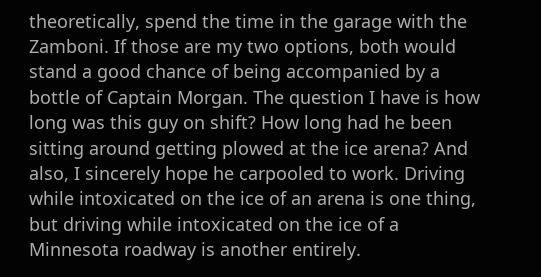theoretically, spend the time in the garage with the Zamboni. If those are my two options, both would stand a good chance of being accompanied by a bottle of Captain Morgan. The question I have is how long was this guy on shift? How long had he been sitting around getting plowed at the ice arena? And also, I sincerely hope he carpooled to work. Driving while intoxicated on the ice of an arena is one thing, but driving while intoxicated on the ice of a Minnesota roadway is another entirely.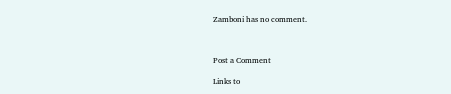Zamboni has no comment.



Post a Comment

Links to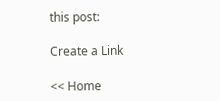this post:

Create a Link

<< Home